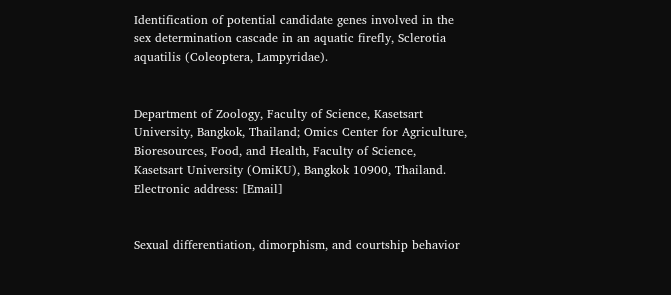Identification of potential candidate genes involved in the sex determination cascade in an aquatic firefly, Sclerotia aquatilis (Coleoptera, Lampyridae).


Department of Zoology, Faculty of Science, Kasetsart University, Bangkok, Thailand; Omics Center for Agriculture, Bioresources, Food, and Health, Faculty of Science, Kasetsart University (OmiKU), Bangkok 10900, Thailand. Electronic address: [Email]


Sexual differentiation, dimorphism, and courtship behavior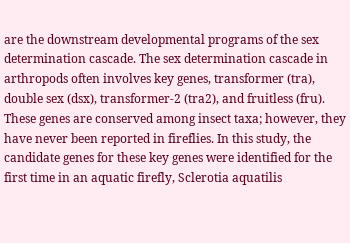are the downstream developmental programs of the sex determination cascade. The sex determination cascade in arthropods often involves key genes, transformer (tra), double sex (dsx), transformer-2 (tra2), and fruitless (fru). These genes are conserved among insect taxa; however, they have never been reported in fireflies. In this study, the candidate genes for these key genes were identified for the first time in an aquatic firefly, Sclerotia aquatilis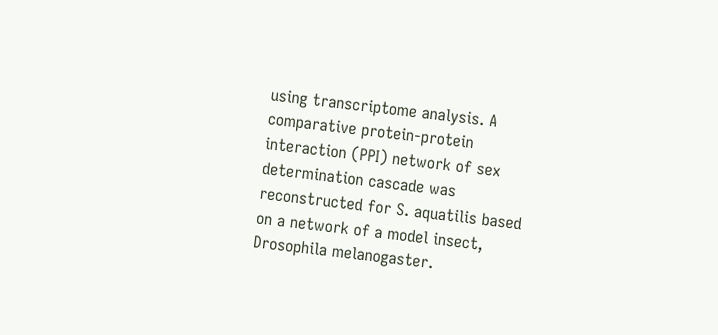using transcriptome analysis. A comparative protein-protein interaction (PPI) network of sex determination cascade was reconstructed for S. aquatilis based on a network of a model insect, Drosophila melanogaster.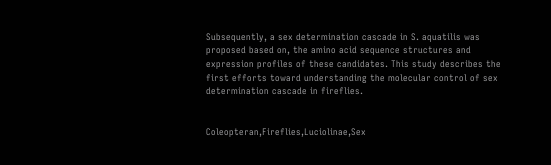Subsequently, a sex determination cascade in S. aquatilis was proposed based on, the amino acid sequence structures and expression profiles of these candidates. This study describes the first efforts toward understanding the molecular control of sex determination cascade in fireflies.


Coleopteran,Fireflies,Luciolinae,Sex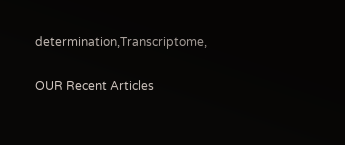determination,Transcriptome,

OUR Recent Articles